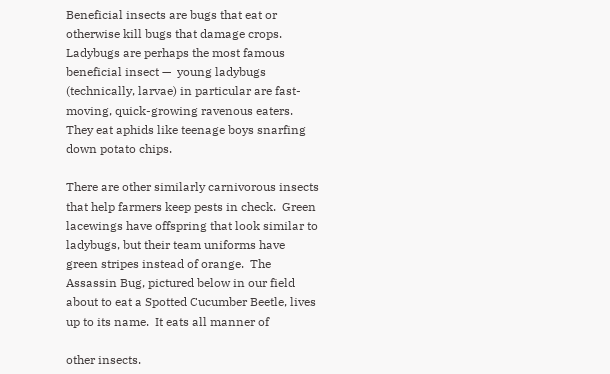Beneficial insects are bugs that eat or otherwise kill bugs that damage crops.  Ladybugs are perhaps the most famous beneficial insect —  young ladybugs (technically, larvae) in particular are fast-moving, quick-growing ravenous eaters.  They eat aphids like teenage boys snarfing down potato chips.

There are other similarly carnivorous insects that help farmers keep pests in check.  Green lacewings have offspring that look similar to ladybugs, but their team uniforms have green stripes instead of orange.  The Assassin Bug, pictured below in our field about to eat a Spotted Cucumber Beetle, lives up to its name.  It eats all manner of

other insects.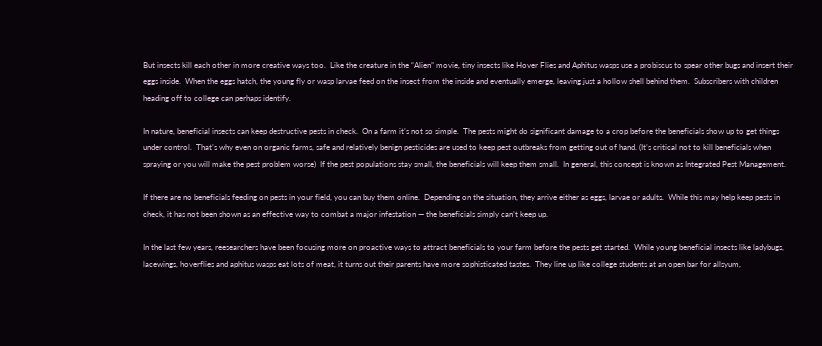But insects kill each other in more creative ways too.  Like the creature in the “Alien” movie, tiny insects like Hover Flies and Aphitus wasps use a probiscus to spear other bugs and insert their eggs inside.  When the eggs hatch, the young fly or wasp larvae feed on the insect from the inside and eventually emerge, leaving just a hollow shell behind them.  Subscribers with children heading off to college can perhaps identify.

In nature, beneficial insects can keep destructive pests in check.  On a farm it’s not so simple.  The pests might do significant damage to a crop before the beneficials show up to get things under control.  That’s why even on organic farms, safe and relatively benign pesticides are used to keep pest outbreaks from getting out of hand. (It’s critical not to kill beneficials when spraying or you will make the pest problem worse)  If the pest populations stay small, the beneficials will keep them small.  In general, this concept is known as Integrated Pest Management.

If there are no beneficials feeding on pests in your field, you can buy them online.  Depending on the situation, they arrive either as eggs, larvae or adults.  While this may help keep pests in check, it has not been shown as an effective way to combat a major infestation — the beneficials simply can’t keep up.

In the last few years, reesearchers have been focusing more on proactive ways to attract beneficials to your farm before the pests get started.  While young beneficial insects like ladybugs, lacewings, hoverflies and aphitus wasps eat lots of meat, it turns out their parents have more sophisticated tastes.  They line up like college students at an open bar for allsyum,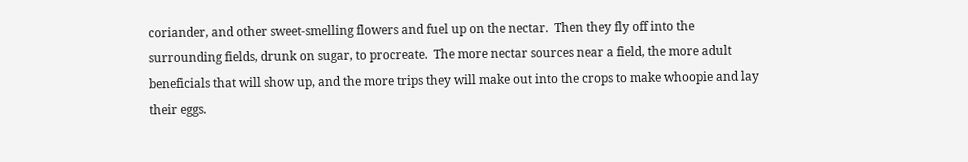coriander, and other sweet-smelling flowers and fuel up on the nectar.  Then they fly off into the surrounding fields, drunk on sugar, to procreate.  The more nectar sources near a field, the more adult beneficials that will show up, and the more trips they will make out into the crops to make whoopie and lay their eggs.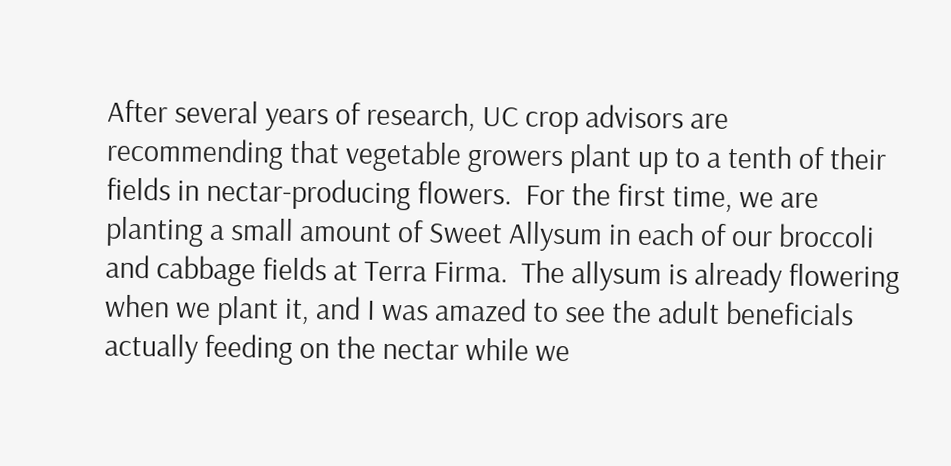After several years of research, UC crop advisors are recommending that vegetable growers plant up to a tenth of their fields in nectar-producing flowers.  For the first time, we are planting a small amount of Sweet Allysum in each of our broccoli and cabbage fields at Terra Firma.  The allysum is already flowering when we plant it, and I was amazed to see the adult beneficials actually feeding on the nectar while we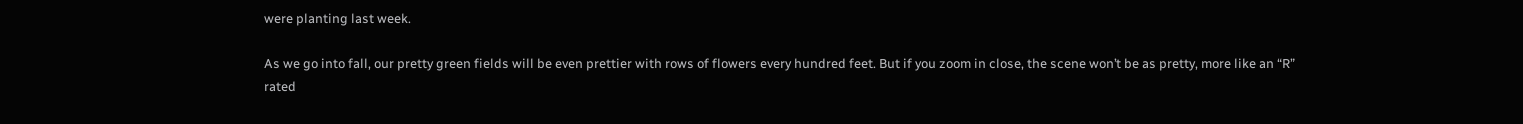were planting last week.

As we go into fall, our pretty green fields will be even prettier with rows of flowers every hundred feet. But if you zoom in close, the scene won’t be as pretty, more like an “R” rated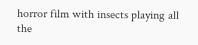horror film with insects playing all the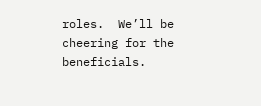roles.  We’ll be cheering for the beneficials.